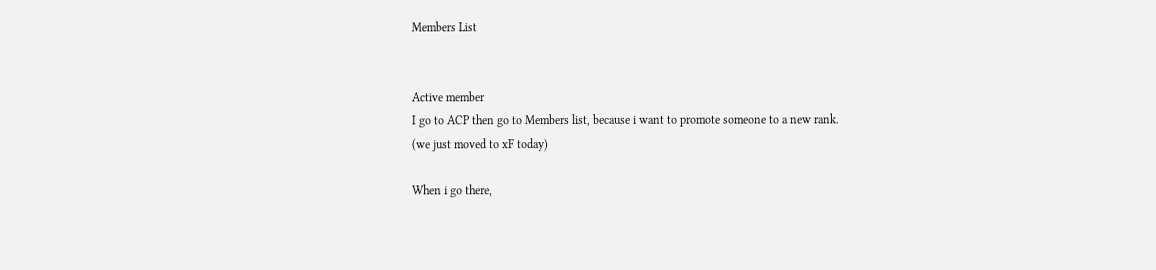Members List


Active member
I go to ACP then go to Members list, because i want to promote someone to a new rank.
(we just moved to xF today)

When i go there,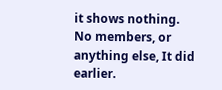it shows nothing.
No members, or anything else, It did earlier.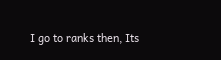I go to ranks then, Its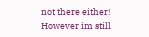not there either!
However im still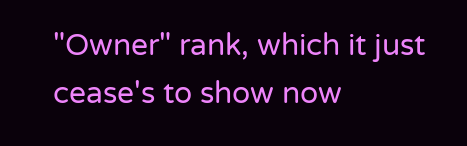"Owner" rank, which it just cease's to show now